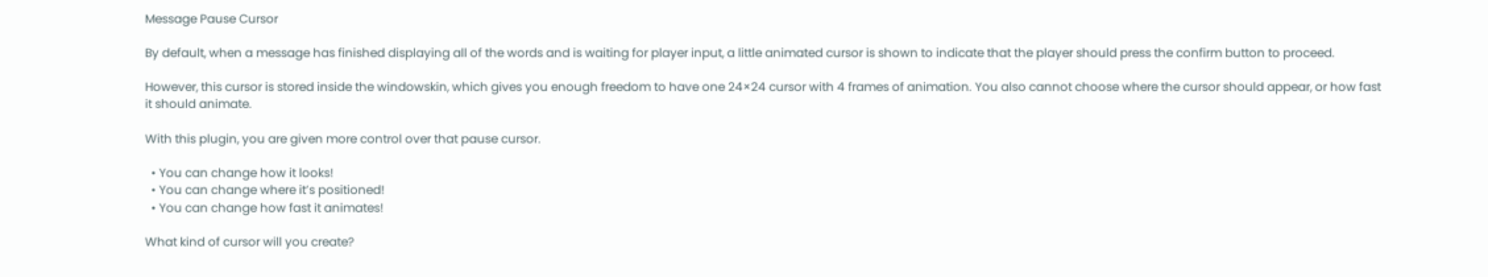Message Pause Cursor

By default, when a message has finished displaying all of the words and is waiting for player input, a little animated cursor is shown to indicate that the player should press the confirm button to proceed.

However, this cursor is stored inside the windowskin, which gives you enough freedom to have one 24×24 cursor with 4 frames of animation. You also cannot choose where the cursor should appear, or how fast it should animate.

With this plugin, you are given more control over that pause cursor.

  • You can change how it looks!
  • You can change where it’s positioned!
  • You can change how fast it animates!

What kind of cursor will you create?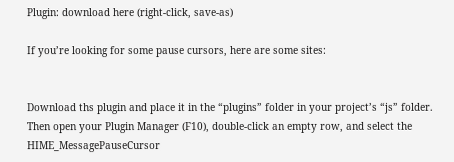Plugin: download here (right-click, save-as)

If you’re looking for some pause cursors, here are some sites:


Download ths plugin and place it in the “plugins” folder in your project’s “js” folder. Then open your Plugin Manager (F10), double-click an empty row, and select the HIME_MessagePauseCursor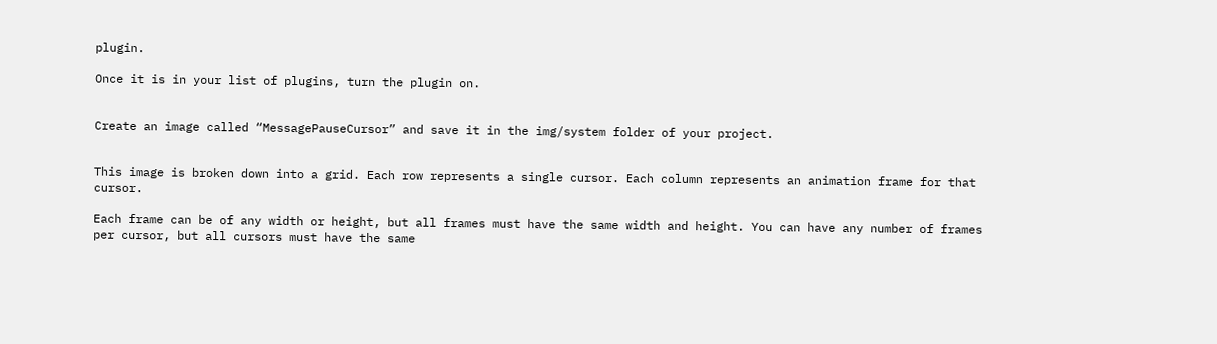plugin.

Once it is in your list of plugins, turn the plugin on.


Create an image called “MessagePauseCursor” and save it in the img/system folder of your project.


This image is broken down into a grid. Each row represents a single cursor. Each column represents an animation frame for that cursor.

Each frame can be of any width or height, but all frames must have the same width and height. You can have any number of frames per cursor, but all cursors must have the same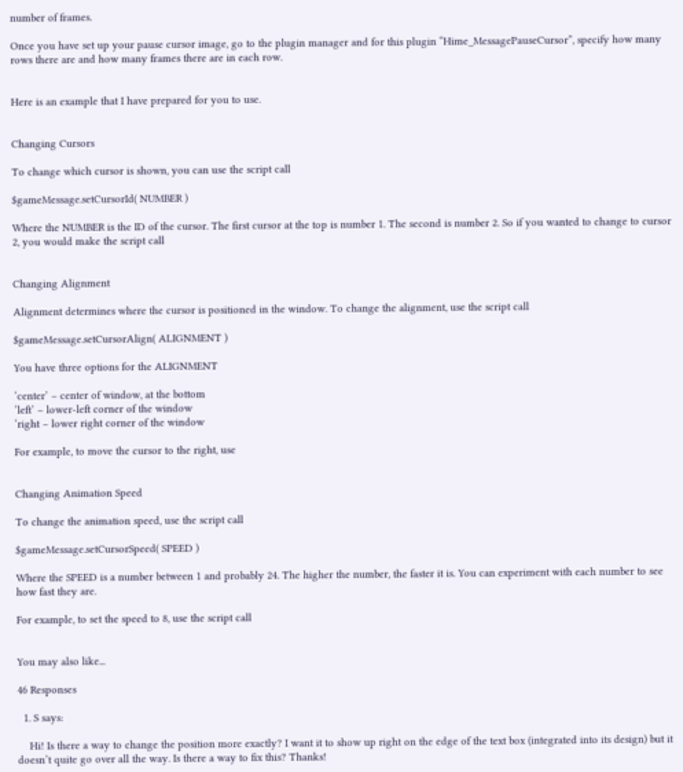number of frames.

Once you have set up your pause cursor image, go to the plugin manager and for this plugin “Hime_MessagePauseCursor”, specify how many rows there are and how many frames there are in each row.


Here is an example that I have prepared for you to use.


Changing Cursors

To change which cursor is shown, you can use the script call

$gameMessage.setCursorId( NUMBER )

Where the NUMBER is the ID of the cursor. The first cursor at the top is number 1. The second is number 2. So if you wanted to change to cursor 2, you would make the script call


Changing Alignment

Alignment determines where the cursor is positioned in the window. To change the alignment, use the script call

$gameMessage.setCursorAlign( ALIGNMENT )

You have three options for the ALIGNMENT

‘center’ – center of window, at the bottom
‘left’ – lower-left corner of the window
‘right – lower right corner of the window

For example, to move the cursor to the right, use


Changing Animation Speed

To change the animation speed, use the script call

$gameMessage.setCursorSpeed( SPEED )

Where the SPEED is a number between 1 and probably 24. The higher the number, the faster it is. You can experiment with each number to see how fast they are.

For example, to set the speed to 8, use the script call


You may also like...

46 Responses

  1. S says:

    Hi! Is there a way to change the position more exactly? I want it to show up right on the edge of the text box (integrated into its design) but it doesn’t quite go over all the way. Is there a way to fix this? Thanks!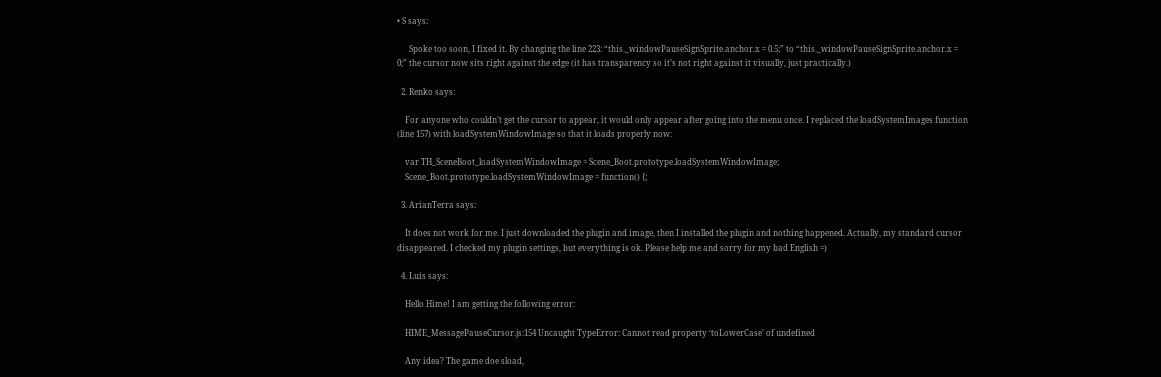• S says:

      Spoke too soon, I fixed it. By changing the line 223: “this._windowPauseSignSprite.anchor.x = 0.5;” to “this._windowPauseSignSprite.anchor.x = 0;” the cursor now sits right against the edge (it has transparency so it’s not right against it visually, just practically.)

  2. Renko says:

    For anyone who couldn’t get the cursor to appear, it would only appear after going into the menu once. I replaced the loadSystemImages function (line 157) with loadSystemWindowImage so that it loads properly now:

    var TH_SceneBoot_loadSystemWindowImage = Scene_Boot.prototype.loadSystemWindowImage;
    Scene_Boot.prototype.loadSystemWindowImage = function() {;

  3. ArianTerra says:

    It does not work for me. I just downloaded the plugin and image, then I installed the plugin and nothing happened. Actually, my standard cursor disappeared. I checked my plugin settings, but everything is ok. Please help me and sorry for my bad English =)

  4. Luis says:

    Hello Hime! I am getting the following error:

    HIME_MessagePauseCursor.js:154 Uncaught TypeError: Cannot read property ‘toLowerCase’ of undefined

    Any idea? The game doe sload,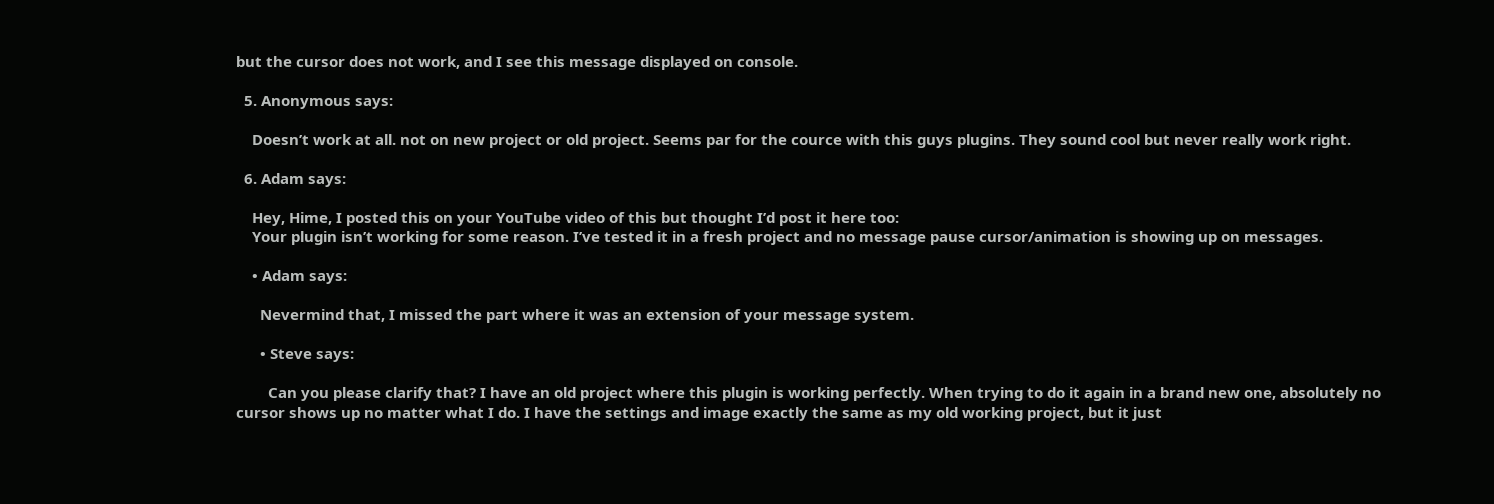but the cursor does not work, and I see this message displayed on console.

  5. Anonymous says:

    Doesn’t work at all. not on new project or old project. Seems par for the cource with this guys plugins. They sound cool but never really work right.

  6. Adam says:

    Hey, Hime, I posted this on your YouTube video of this but thought I’d post it here too:
    Your plugin isn’t working for some reason. I’ve tested it in a fresh project and no message pause cursor/animation is showing up on messages.

    • Adam says:

      Nevermind that, I missed the part where it was an extension of your message system.

      • Steve says:

        Can you please clarify that? I have an old project where this plugin is working perfectly. When trying to do it again in a brand new one, absolutely no cursor shows up no matter what I do. I have the settings and image exactly the same as my old working project, but it just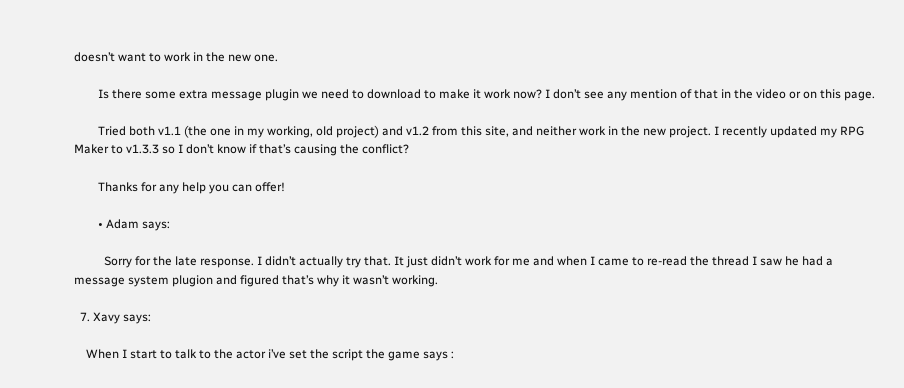doesn’t want to work in the new one.

        Is there some extra message plugin we need to download to make it work now? I don’t see any mention of that in the video or on this page.

        Tried both v1.1 (the one in my working, old project) and v1.2 from this site, and neither work in the new project. I recently updated my RPG Maker to v1.3.3 so I don’t know if that’s causing the conflict?

        Thanks for any help you can offer!

        • Adam says:

          Sorry for the late response. I didn’t actually try that. It just didn’t work for me and when I came to re-read the thread I saw he had a message system plugion and figured that’s why it wasn’t working.

  7. Xavy says:

    When I start to talk to the actor i’ve set the script the game says :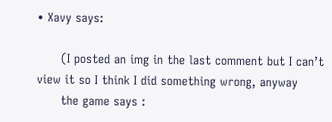• Xavy says:

      (I posted an img in the last comment but I can’t view it so I think I did something wrong, anyway
      the game says :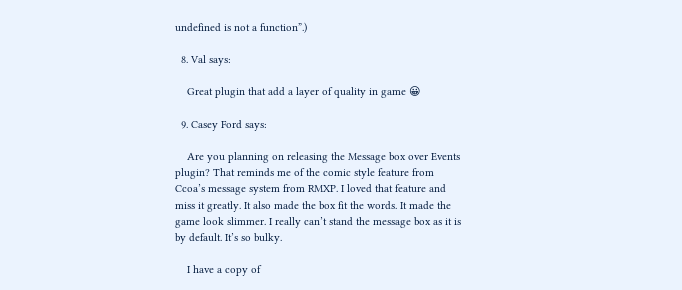undefined is not a function”.)

  8. Val says:

    Great plugin that add a layer of quality in game 😀

  9. Casey Ford says:

    Are you planning on releasing the Message box over Events plugin? That reminds me of the comic style feature from Ccoa’s message system from RMXP. I loved that feature and miss it greatly. It also made the box fit the words. It made the game look slimmer. I really can’t stand the message box as it is by default. It’s so bulky.

    I have a copy of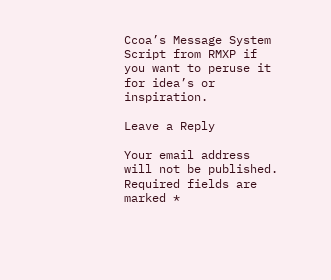Ccoa’s Message System Script from RMXP if you want to peruse it for idea’s or inspiration.

Leave a Reply

Your email address will not be published. Required fields are marked *